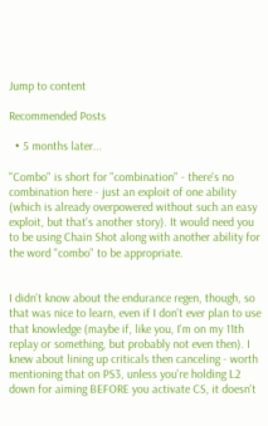Jump to content

Recommended Posts

  • 5 months later...

"Combo" is short for "combination" - there's no combination here - just an exploit of one ability (which is already overpowered without such an easy exploit, but that's another story). It would need you to be using Chain Shot along with another ability for the word "combo" to be appropriate.


I didn't know about the endurance regen, though, so that was nice to learn, even if I don't ever plan to use that knowledge (maybe if, like you, I'm on my 11th replay or something, but probably not even then). I knew about lining up criticals then canceling - worth mentioning that on PS3, unless you're holding L2 down for aiming BEFORE you activate CS, it doesn't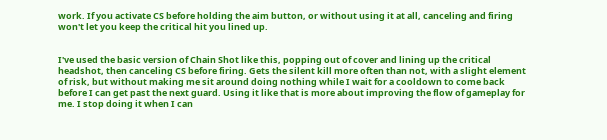work. If you activate CS before holding the aim button, or without using it at all, canceling and firing won't let you keep the critical hit you lined up.


I've used the basic version of Chain Shot like this, popping out of cover and lining up the critical headshot, then canceling CS before firing. Gets the silent kill more often than not, with a slight element of risk, but without making me sit around doing nothing while I wait for a cooldown to come back before I can get past the next guard. Using it like that is more about improving the flow of gameplay for me. I stop doing it when I can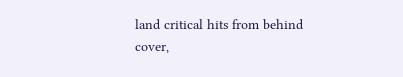land critical hits from behind cover,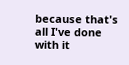because that's all I've done with it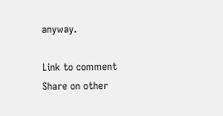anyway.

Link to comment
Share on other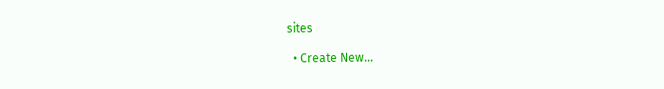sites

  • Create New...